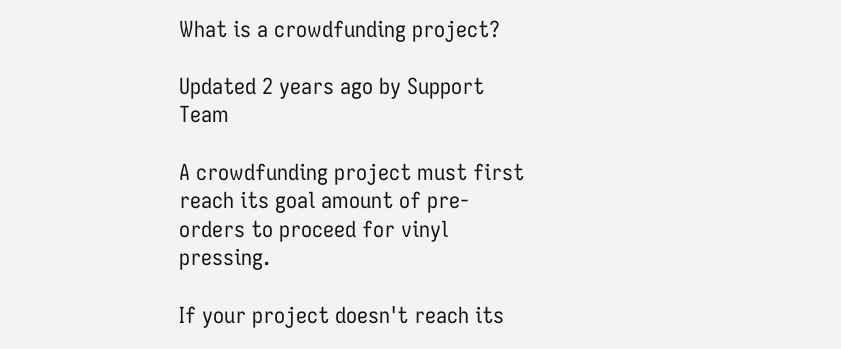What is a crowdfunding project?

Updated 2 years ago by Support Team

A crowdfunding project must first reach its goal amount of pre-orders to proceed for vinyl pressing.

If your project doesn't reach its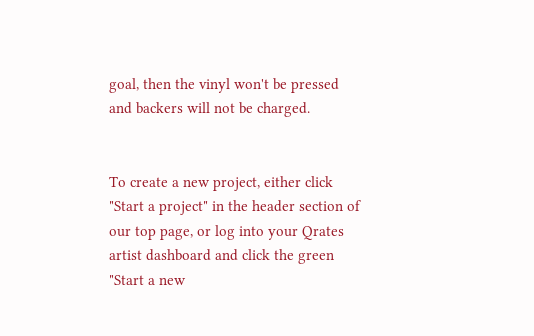goal, then the vinyl won't be pressed and backers will not be charged.


To create a new project, either click "Start a project" in the header section of our top page, or log into your Qrates artist dashboard and click the green "Start a new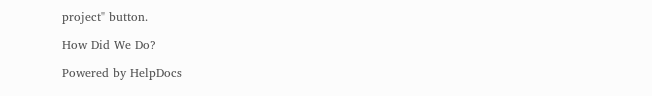project" button.

How Did We Do?

Powered by HelpDocs